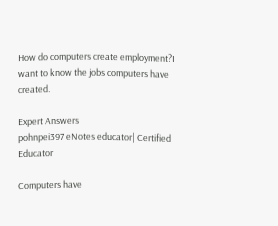How do computers create employment?I want to know the jobs computers have created.

Expert Answers
pohnpei397 eNotes educator| Certified Educator

Computers have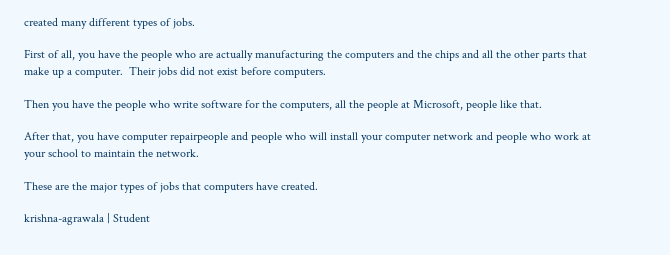created many different types of jobs.

First of all, you have the people who are actually manufacturing the computers and the chips and all the other parts that make up a computer.  Their jobs did not exist before computers.

Then you have the people who write software for the computers, all the people at Microsoft, people like that.

After that, you have computer repairpeople and people who will install your computer network and people who work at your school to maintain the network.

These are the major types of jobs that computers have created.

krishna-agrawala | Student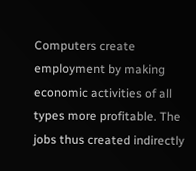Computers create employment by making economic activities of all types more profitable. The jobs thus created indirectly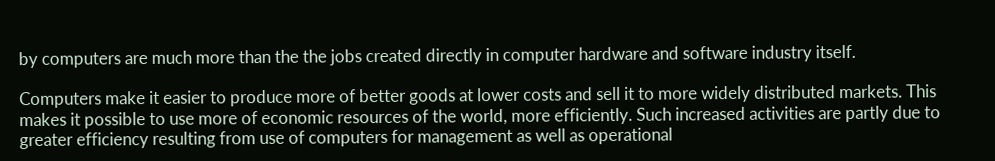by computers are much more than the the jobs created directly in computer hardware and software industry itself.

Computers make it easier to produce more of better goods at lower costs and sell it to more widely distributed markets. This makes it possible to use more of economic resources of the world, more efficiently. Such increased activities are partly due to greater efficiency resulting from use of computers for management as well as operational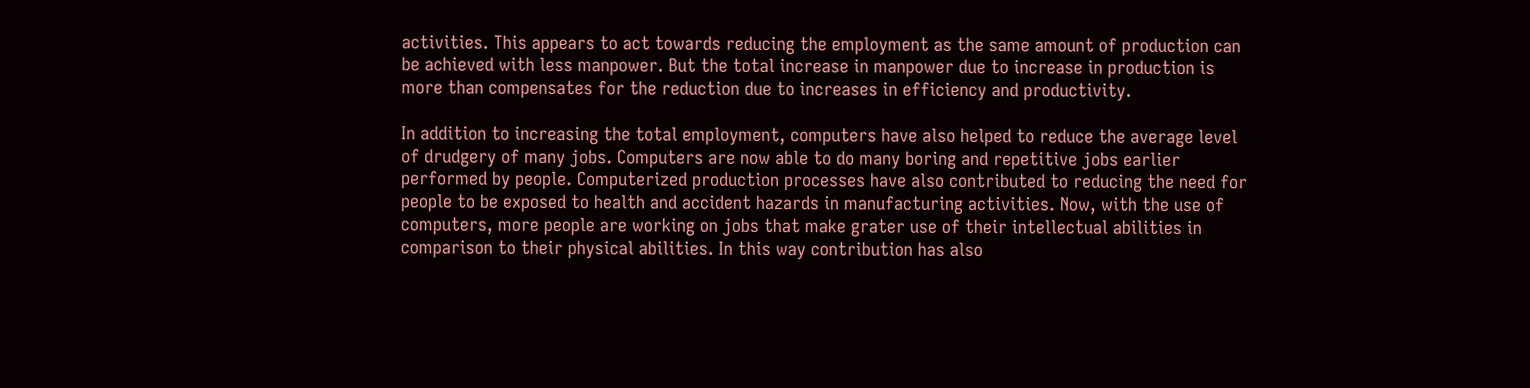activities. This appears to act towards reducing the employment as the same amount of production can be achieved with less manpower. But the total increase in manpower due to increase in production is more than compensates for the reduction due to increases in efficiency and productivity.

In addition to increasing the total employment, computers have also helped to reduce the average level of drudgery of many jobs. Computers are now able to do many boring and repetitive jobs earlier performed by people. Computerized production processes have also contributed to reducing the need for people to be exposed to health and accident hazards in manufacturing activities. Now, with the use of computers, more people are working on jobs that make grater use of their intellectual abilities in comparison to their physical abilities. In this way contribution has also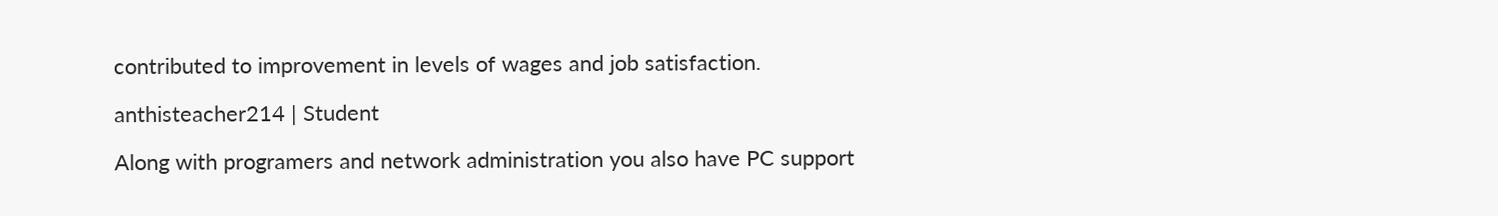contributed to improvement in levels of wages and job satisfaction.

anthisteacher214 | Student

Along with programers and network administration you also have PC support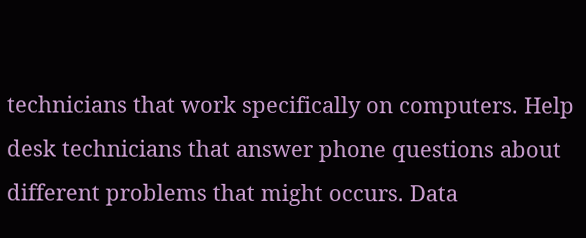technicians that work specifically on computers. Help desk technicians that answer phone questions about different problems that might occurs. Data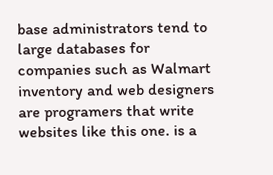base administrators tend to large databases for companies such as Walmart inventory and web designers are programers that write websites like this one. is a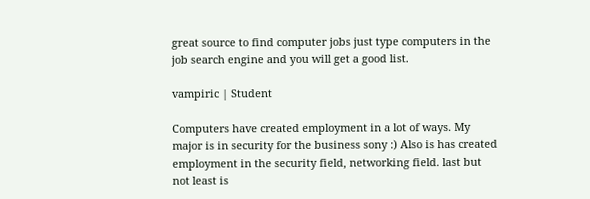great source to find computer jobs just type computers in the job search engine and you will get a good list.

vampiric | Student

Computers have created employment in a lot of ways. My major is in security for the business sony :) Also is has created employment in the security field, networking field. last but not least is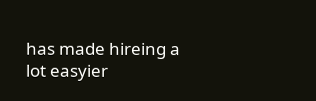has made hireing a lot easyier